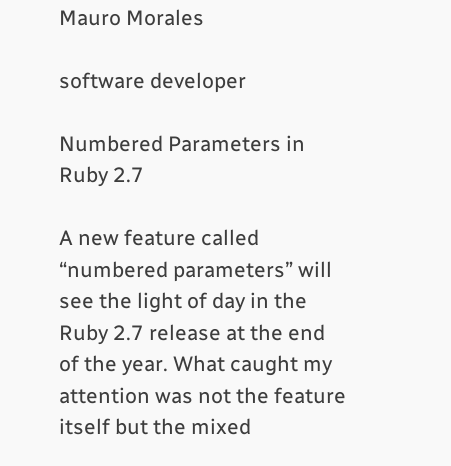Mauro Morales

software developer

Numbered Parameters in Ruby 2.7

A new feature called “numbered parameters” will see the light of day in the Ruby 2.7 release at the end of the year. What caught my attention was not the feature itself but the mixed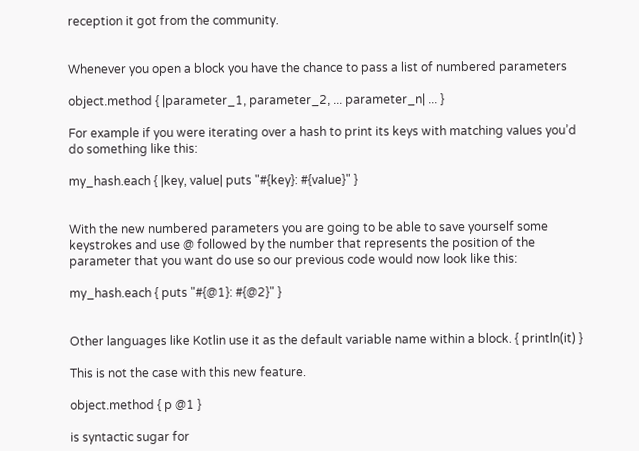reception it got from the community.


Whenever you open a block you have the chance to pass a list of numbered parameters

object.method { |parameter_1, parameter_2, ... parameter_n| ... }

For example if you were iterating over a hash to print its keys with matching values you’d do something like this:

my_hash.each { |key, value| puts "#{key}: #{value}" }


With the new numbered parameters you are going to be able to save yourself some keystrokes and use @ followed by the number that represents the position of the parameter that you want do use so our previous code would now look like this:

my_hash.each { puts "#{@1}: #{@2}" }


Other languages like Kotlin use it as the default variable name within a block. { println(it) }

This is not the case with this new feature.

object.method { p @1 }

is syntactic sugar for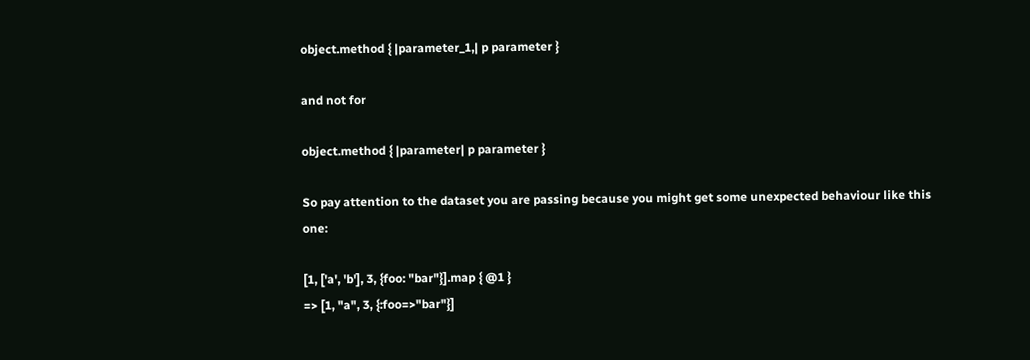object.method { |parameter_1,| p parameter }

and not for

object.method { |parameter| p parameter }

So pay attention to the dataset you are passing because you might get some unexpected behaviour like this one:

[1, ['a', 'b'], 3, {foo: "bar"}].map { @1 }
=> [1, "a", 3, {:foo=>"bar"}]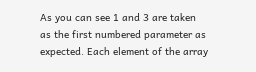As you can see 1 and 3 are taken as the first numbered parameter as expected. Each element of the array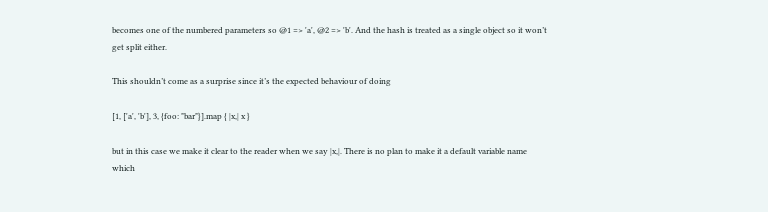becomes one of the numbered parameters so @1 => 'a', @2 => 'b'. And the hash is treated as a single object so it won’t get split either.

This shouldn’t come as a surprise since it’s the expected behaviour of doing

[1, ['a', 'b'], 3, {foo: "bar"}].map { |x,| x }

but in this case we make it clear to the reader when we say |x,|. There is no plan to make it a default variable name which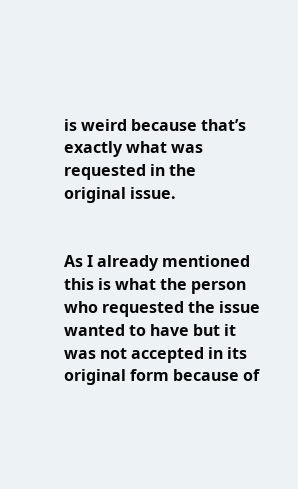is weird because that’s exactly what was requested in the original issue.


As I already mentioned this is what the person who requested the issue wanted to have but it was not accepted in its original form because of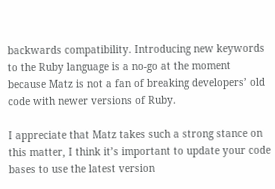backwards compatibility. Introducing new keywords to the Ruby language is a no-go at the moment because Matz is not a fan of breaking developers’ old code with newer versions of Ruby.

I appreciate that Matz takes such a strong stance on this matter, I think it’s important to update your code bases to use the latest version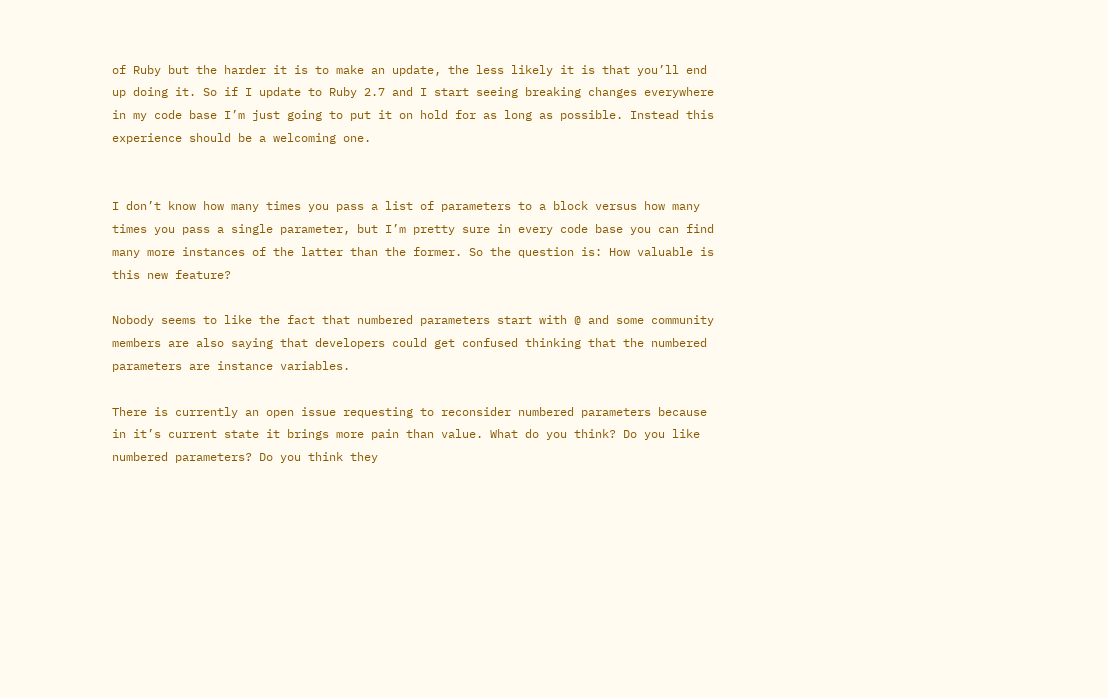of Ruby but the harder it is to make an update, the less likely it is that you’ll end up doing it. So if I update to Ruby 2.7 and I start seeing breaking changes everywhere in my code base I’m just going to put it on hold for as long as possible. Instead this experience should be a welcoming one.


I don’t know how many times you pass a list of parameters to a block versus how many times you pass a single parameter, but I’m pretty sure in every code base you can find many more instances of the latter than the former. So the question is: How valuable is this new feature?

Nobody seems to like the fact that numbered parameters start with @ and some community members are also saying that developers could get confused thinking that the numbered parameters are instance variables.

There is currently an open issue requesting to reconsider numbered parameters because in it’s current state it brings more pain than value. What do you think? Do you like numbered parameters? Do you think they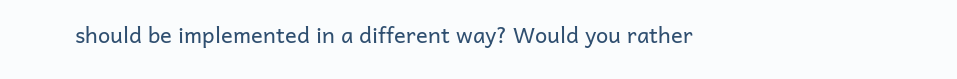should be implemented in a different way? Would you rather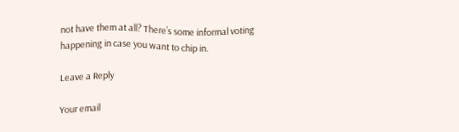not have them at all? There’s some informal voting happening in case you want to chip in.

Leave a Reply

Your email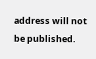address will not be published.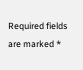Required fields are marked *